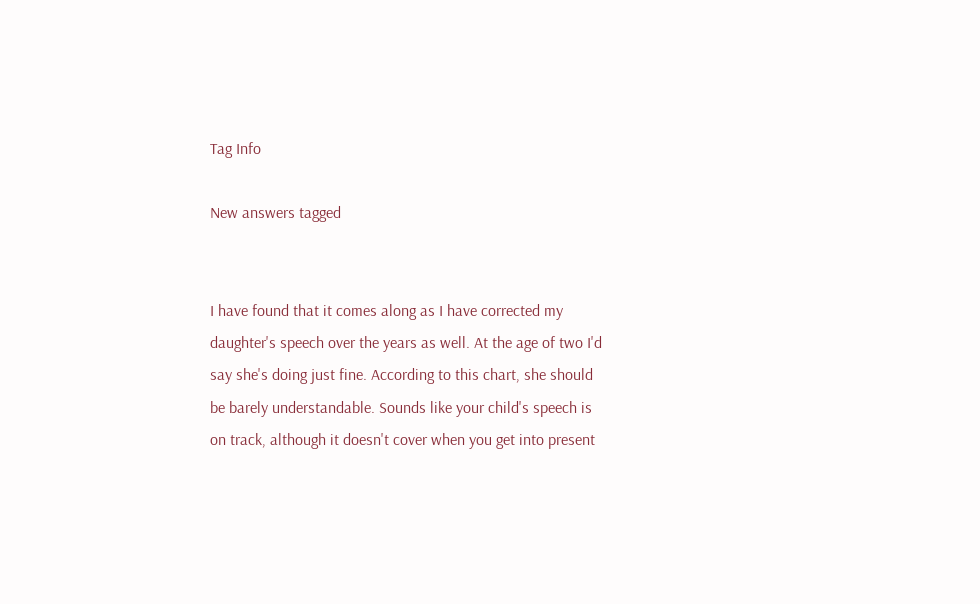Tag Info

New answers tagged


I have found that it comes along as I have corrected my daughter's speech over the years as well. At the age of two I'd say she's doing just fine. According to this chart, she should be barely understandable. Sounds like your child's speech is on track, although it doesn't cover when you get into present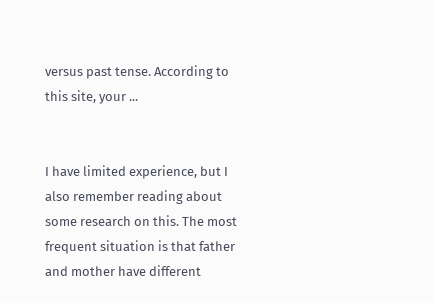versus past tense. According to this site, your ...


I have limited experience, but I also remember reading about some research on this. The most frequent situation is that father and mother have different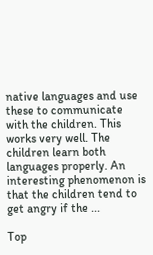native languages and use these to communicate with the children. This works very well. The children learn both languages properly. An interesting phenomenon is that the children tend to get angry if the ...

Top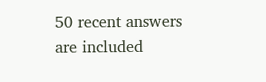50 recent answers are included